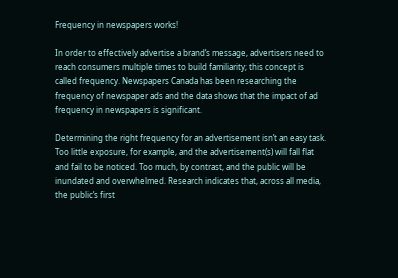Frequency in newspapers works!

In order to effectively advertise a brand’s message, advertisers need to reach consumers multiple times to build familiarity; this concept is called frequency. Newspapers Canada has been researching the frequency of newspaper ads and the data shows that the impact of ad frequency in newspapers is significant.

Determining the right frequency for an advertisement isn’t an easy task. Too little exposure, for example, and the advertisement(s) will fall flat and fail to be noticed. Too much, by contrast, and the public will be inundated and overwhelmed. Research indicates that, across all media, the public’s first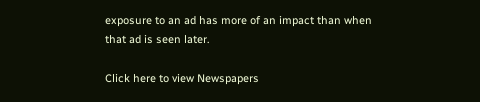exposure to an ad has more of an impact than when that ad is seen later.

Click here to view Newspapers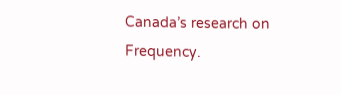Canada’s research on Frequency.